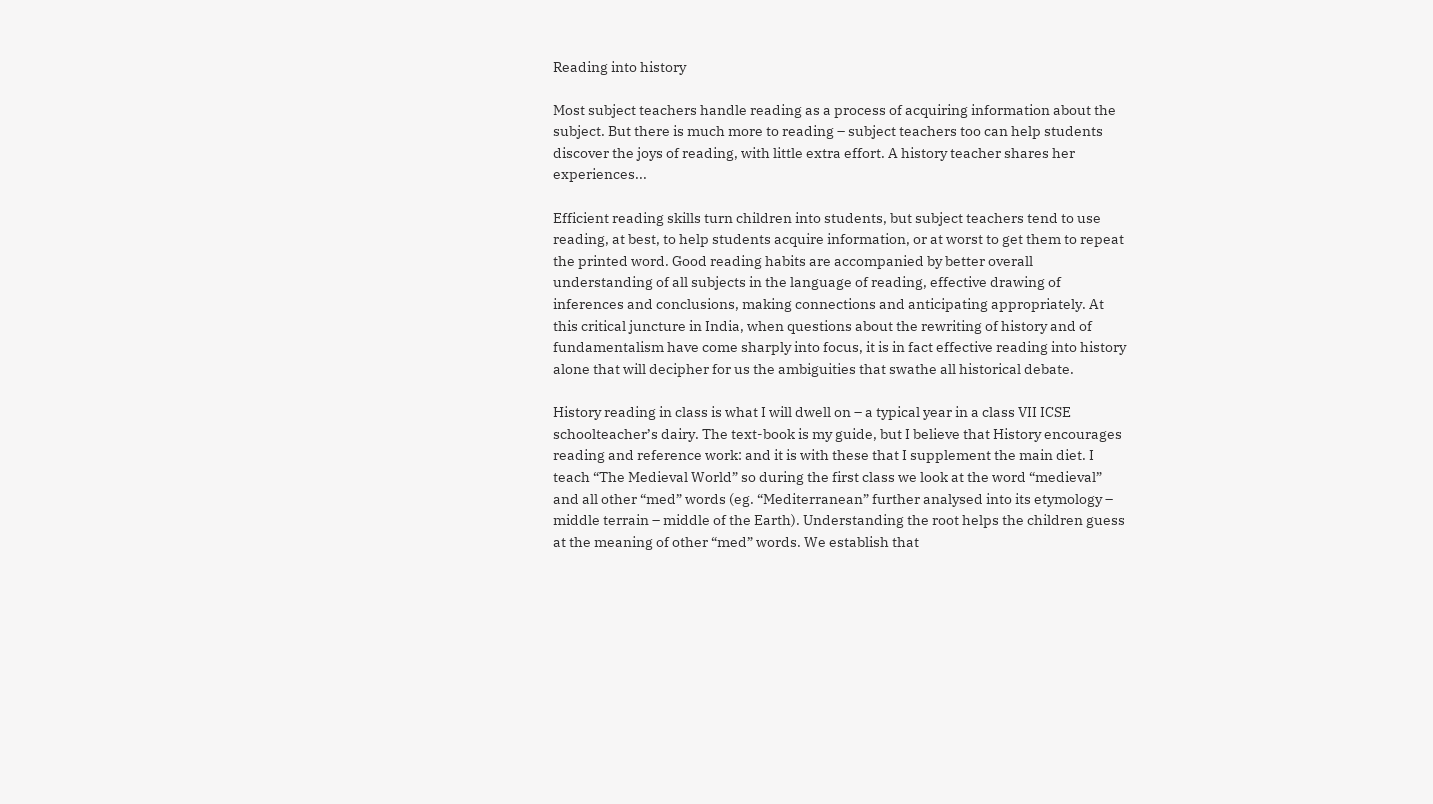Reading into history

Most subject teachers handle reading as a process of acquiring information about the subject. But there is much more to reading – subject teachers too can help students discover the joys of reading, with little extra effort. A history teacher shares her experiences...

Efficient reading skills turn children into students, but subject teachers tend to use reading, at best, to help students acquire information, or at worst to get them to repeat the printed word. Good reading habits are accompanied by better overall understanding of all subjects in the language of reading, effective drawing of inferences and conclusions, making connections and anticipating appropriately. At this critical juncture in India, when questions about the rewriting of history and of fundamentalism have come sharply into focus, it is in fact effective reading into history alone that will decipher for us the ambiguities that swathe all historical debate.

History reading in class is what I will dwell on – a typical year in a class VII ICSE schoolteacher’s dairy. The text-book is my guide, but I believe that History encourages reading and reference work: and it is with these that I supplement the main diet. I teach “The Medieval World” so during the first class we look at the word “medieval” and all other “med” words (eg. “Mediterranean” further analysed into its etymology – middle terrain – middle of the Earth). Understanding the root helps the children guess at the meaning of other “med” words. We establish that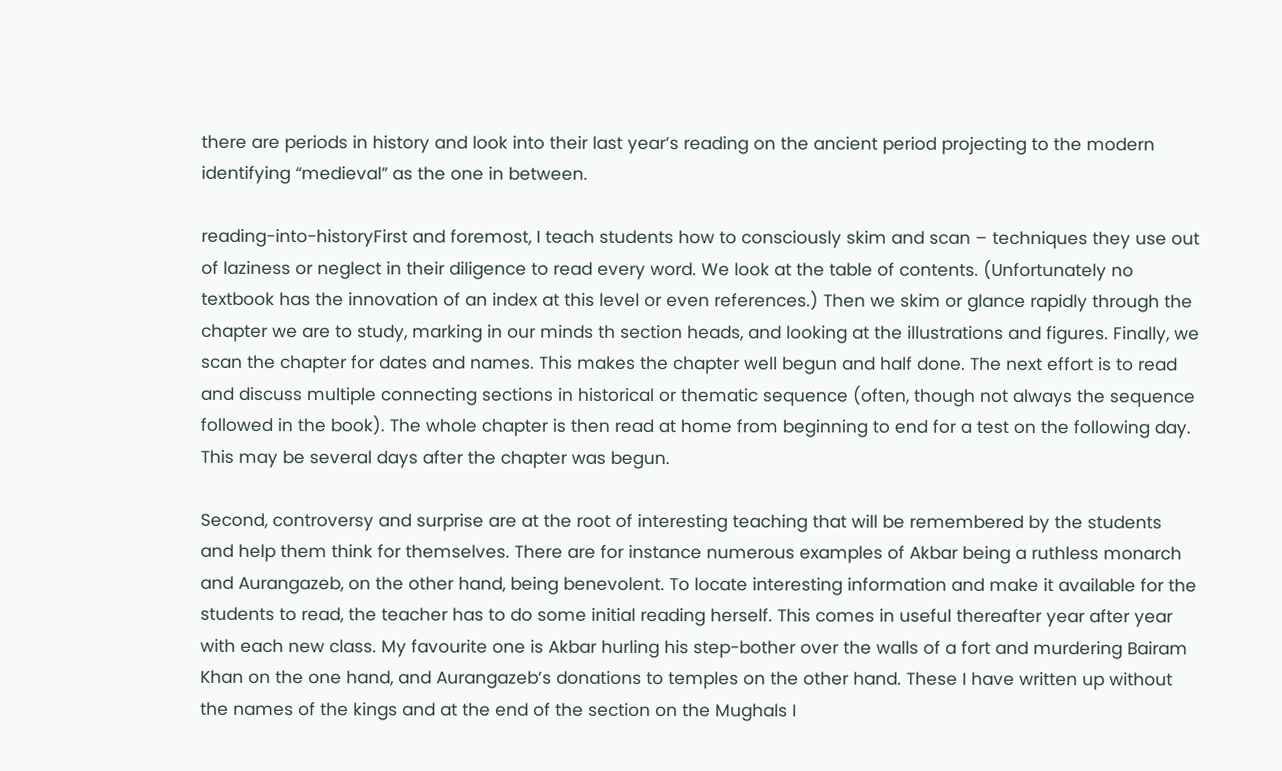there are periods in history and look into their last year’s reading on the ancient period projecting to the modern identifying “medieval” as the one in between.

reading-into-historyFirst and foremost, I teach students how to consciously skim and scan – techniques they use out of laziness or neglect in their diligence to read every word. We look at the table of contents. (Unfortunately no textbook has the innovation of an index at this level or even references.) Then we skim or glance rapidly through the chapter we are to study, marking in our minds th section heads, and looking at the illustrations and figures. Finally, we scan the chapter for dates and names. This makes the chapter well begun and half done. The next effort is to read and discuss multiple connecting sections in historical or thematic sequence (often, though not always the sequence followed in the book). The whole chapter is then read at home from beginning to end for a test on the following day. This may be several days after the chapter was begun.

Second, controversy and surprise are at the root of interesting teaching that will be remembered by the students and help them think for themselves. There are for instance numerous examples of Akbar being a ruthless monarch and Aurangazeb, on the other hand, being benevolent. To locate interesting information and make it available for the students to read, the teacher has to do some initial reading herself. This comes in useful thereafter year after year with each new class. My favourite one is Akbar hurling his step-bother over the walls of a fort and murdering Bairam Khan on the one hand, and Aurangazeb’s donations to temples on the other hand. These I have written up without the names of the kings and at the end of the section on the Mughals I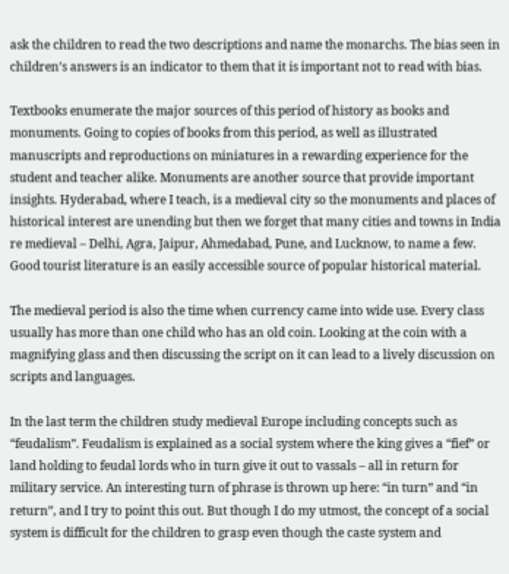ask the children to read the two descriptions and name the monarchs. The bias seen in children’s answers is an indicator to them that it is important not to read with bias.

Textbooks enumerate the major sources of this period of history as books and monuments. Going to copies of books from this period, as well as illustrated manuscripts and reproductions on miniatures in a rewarding experience for the student and teacher alike. Monuments are another source that provide important insights. Hyderabad, where I teach, is a medieval city so the monuments and places of historical interest are unending but then we forget that many cities and towns in India re medieval – Delhi, Agra, Jaipur, Ahmedabad, Pune, and Lucknow, to name a few. Good tourist literature is an easily accessible source of popular historical material.

The medieval period is also the time when currency came into wide use. Every class usually has more than one child who has an old coin. Looking at the coin with a magnifying glass and then discussing the script on it can lead to a lively discussion on scripts and languages.

In the last term the children study medieval Europe including concepts such as “feudalism”. Feudalism is explained as a social system where the king gives a “fief” or land holding to feudal lords who in turn give it out to vassals – all in return for military service. An interesting turn of phrase is thrown up here: “in turn” and “in return”, and I try to point this out. But though I do my utmost, the concept of a social system is difficult for the children to grasp even though the caste system and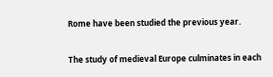Rome have been studied the previous year.

The study of medieval Europe culminates in each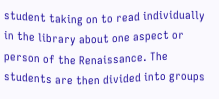student taking on to read individually in the library about one aspect or person of the Renaissance. The students are then divided into groups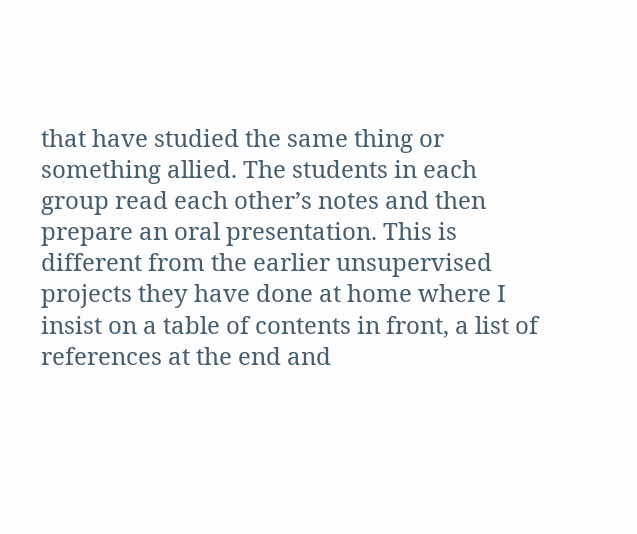that have studied the same thing or something allied. The students in each group read each other’s notes and then prepare an oral presentation. This is different from the earlier unsupervised projects they have done at home where I insist on a table of contents in front, a list of references at the end and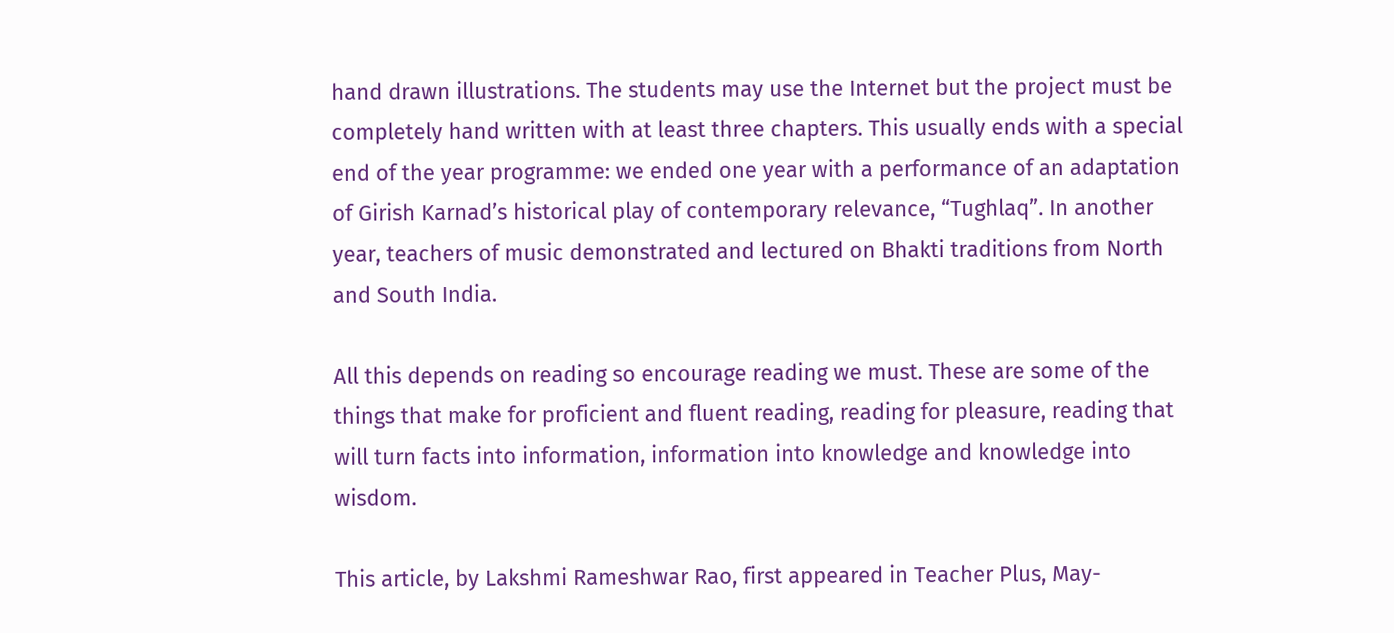hand drawn illustrations. The students may use the Internet but the project must be completely hand written with at least three chapters. This usually ends with a special end of the year programme: we ended one year with a performance of an adaptation of Girish Karnad’s historical play of contemporary relevance, “Tughlaq”. In another year, teachers of music demonstrated and lectured on Bhakti traditions from North and South India.

All this depends on reading so encourage reading we must. These are some of the things that make for proficient and fluent reading, reading for pleasure, reading that will turn facts into information, information into knowledge and knowledge into wisdom.

This article, by Lakshmi Rameshwar Rao, first appeared in Teacher Plus, May-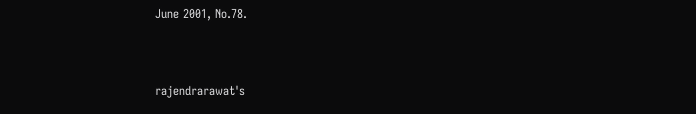June 2001, No.78.


rajendrarawat's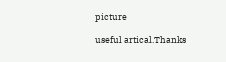picture

useful artical.Thanks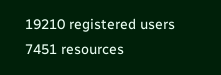19210 registered users
7451 resources